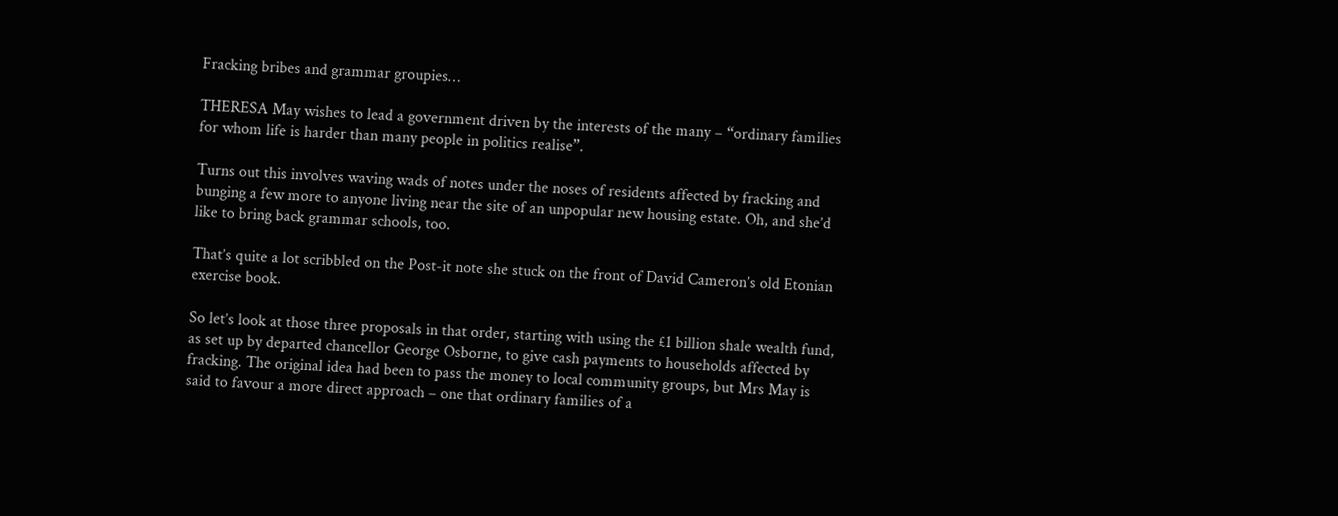Fracking bribes and grammar groupies…

THERESA May wishes to lead a government driven by the interests of the many – “ordinary families for whom life is harder than many people in politics realise”.

Turns out this involves waving wads of notes under the noses of residents affected by fracking and bunging a few more to anyone living near the site of an unpopular new housing estate. Oh, and she’d like to bring back grammar schools, too.

That’s quite a lot scribbled on the Post-it note she stuck on the front of David Cameron’s old Etonian exercise book.

So let’s look at those three proposals in that order, starting with using the £1 billion shale wealth fund, as set up by departed chancellor George Osborne, to give cash payments to households affected by fracking. The original idea had been to pass the money to local community groups, but Mrs May is said to favour a more direct approach – one that ordinary families of a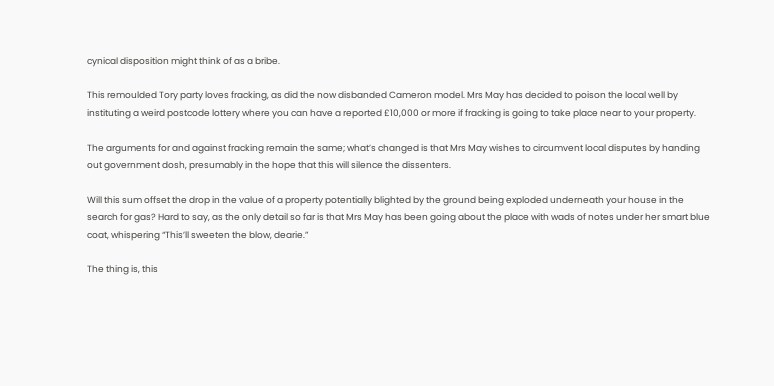cynical disposition might think of as a bribe.

This remoulded Tory party loves fracking, as did the now disbanded Cameron model. Mrs May has decided to poison the local well by instituting a weird postcode lottery where you can have a reported £10,000 or more if fracking is going to take place near to your property.

The arguments for and against fracking remain the same; what’s changed is that Mrs May wishes to circumvent local disputes by handing out government dosh, presumably in the hope that this will silence the dissenters.

Will this sum offset the drop in the value of a property potentially blighted by the ground being exploded underneath your house in the search for gas? Hard to say, as the only detail so far is that Mrs May has been going about the place with wads of notes under her smart blue coat, whispering “This’ll sweeten the blow, dearie.”

The thing is, this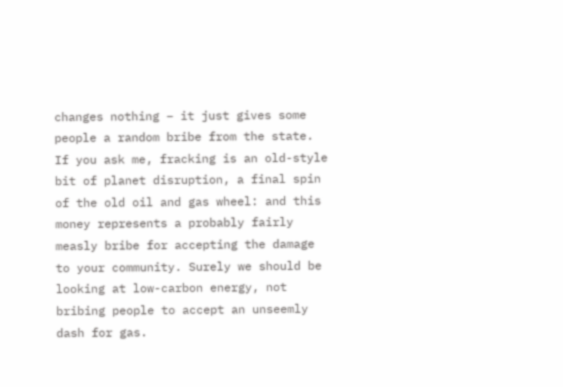changes nothing – it just gives some people a random bribe from the state. If you ask me, fracking is an old-style bit of planet disruption, a final spin of the old oil and gas wheel: and this money represents a probably fairly measly bribe for accepting the damage to your community. Surely we should be looking at low-carbon energy, not bribing people to accept an unseemly dash for gas.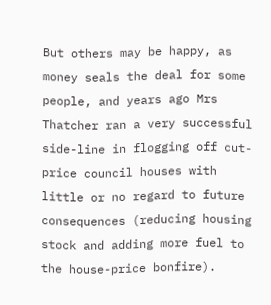But others may be happy, as money seals the deal for some people, and years ago Mrs Thatcher ran a very successful side-line in flogging off cut-price council houses with little or no regard to future consequences (reducing housing stock and adding more fuel to the house-price bonfire).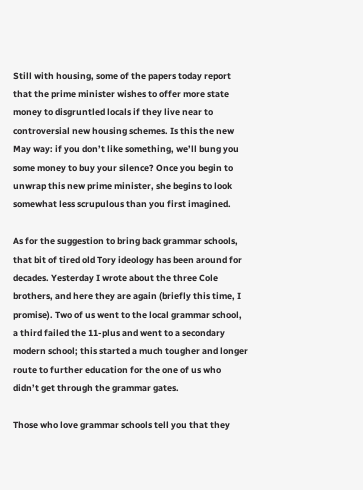Still with housing, some of the papers today report that the prime minister wishes to offer more state money to disgruntled locals if they live near to controversial new housing schemes. Is this the new May way: if you don’t like something, we’ll bung you some money to buy your silence? Once you begin to unwrap this new prime minister, she begins to look somewhat less scrupulous than you first imagined.

As for the suggestion to bring back grammar schools, that bit of tired old Tory ideology has been around for decades. Yesterday I wrote about the three Cole brothers, and here they are again (briefly this time, I promise). Two of us went to the local grammar school, a third failed the 11-plus and went to a secondary modern school; this started a much tougher and longer route to further education for the one of us who didn’t get through the grammar gates.

Those who love grammar schools tell you that they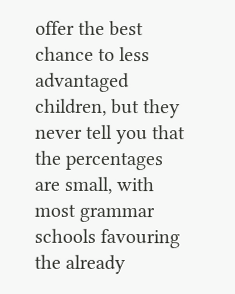offer the best chance to less advantaged children, but they never tell you that the percentages are small, with most grammar schools favouring the already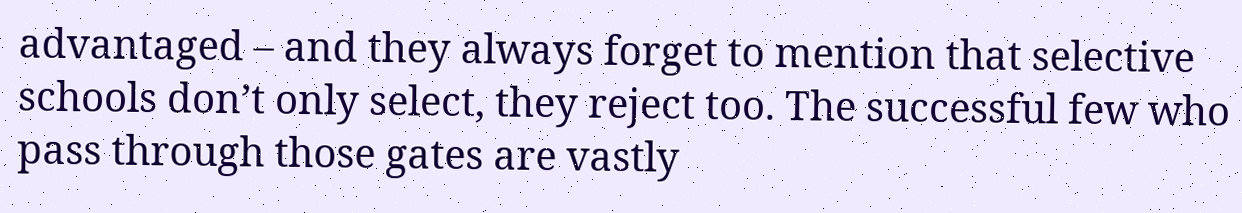advantaged – and they always forget to mention that selective schools don’t only select, they reject too. The successful few who pass through those gates are vastly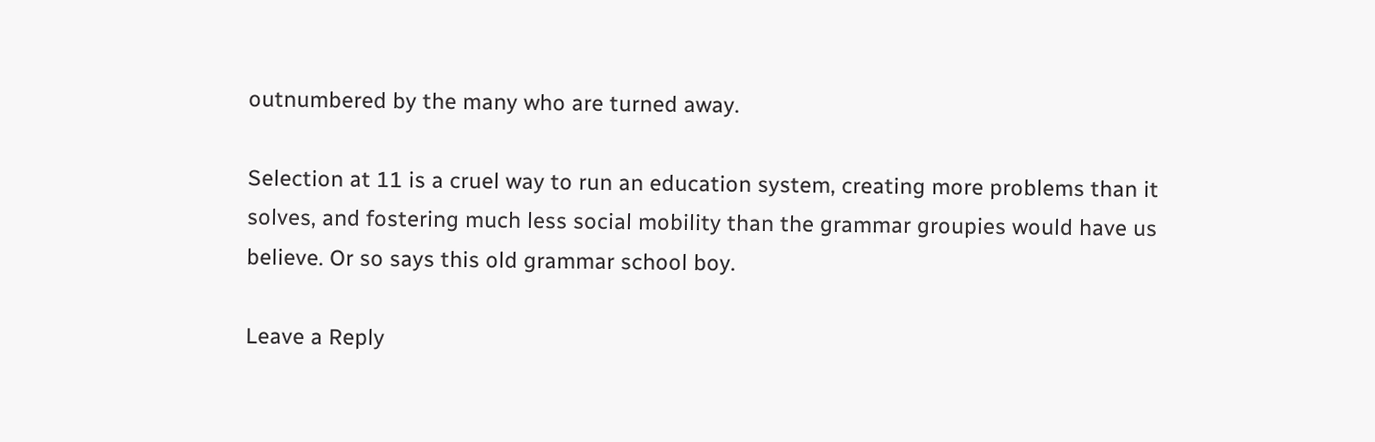outnumbered by the many who are turned away.

Selection at 11 is a cruel way to run an education system, creating more problems than it solves, and fostering much less social mobility than the grammar groupies would have us believe. Or so says this old grammar school boy.

Leave a Reply